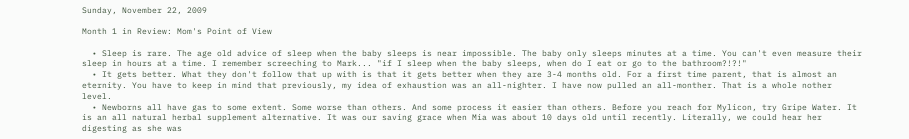Sunday, November 22, 2009

Month 1 in Review: Mom's Point of View

  • Sleep is rare. The age old advice of sleep when the baby sleeps is near impossible. The baby only sleeps minutes at a time. You can't even measure their sleep in hours at a time. I remember screeching to Mark... "if I sleep when the baby sleeps, when do I eat or go to the bathroom?!?!"
  • It gets better. What they don't follow that up with is that it gets better when they are 3-4 months old. For a first time parent, that is almost an eternity. You have to keep in mind that previously, my idea of exhaustion was an all-nighter. I have now pulled an all-monther. That is a whole nother level.
  • Newborns all have gas to some extent. Some worse than others. And some process it easier than others. Before you reach for Mylicon, try Gripe Water. It is an all natural herbal supplement alternative. It was our saving grace when Mia was about 10 days old until recently. Literally, we could hear her digesting as she was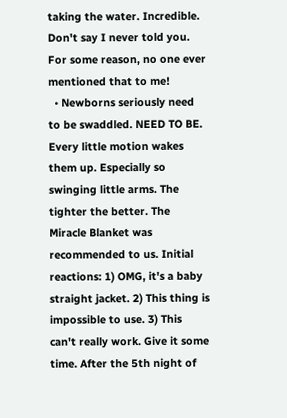taking the water. Incredible. Don't say I never told you. For some reason, no one ever mentioned that to me!
  • Newborns seriously need to be swaddled. NEED TO BE. Every little motion wakes them up. Especially so swinging little arms. The tighter the better. The Miracle Blanket was recommended to us. Initial reactions: 1) OMG, it's a baby straight jacket. 2) This thing is impossible to use. 3) This can't really work. Give it some time. After the 5th night of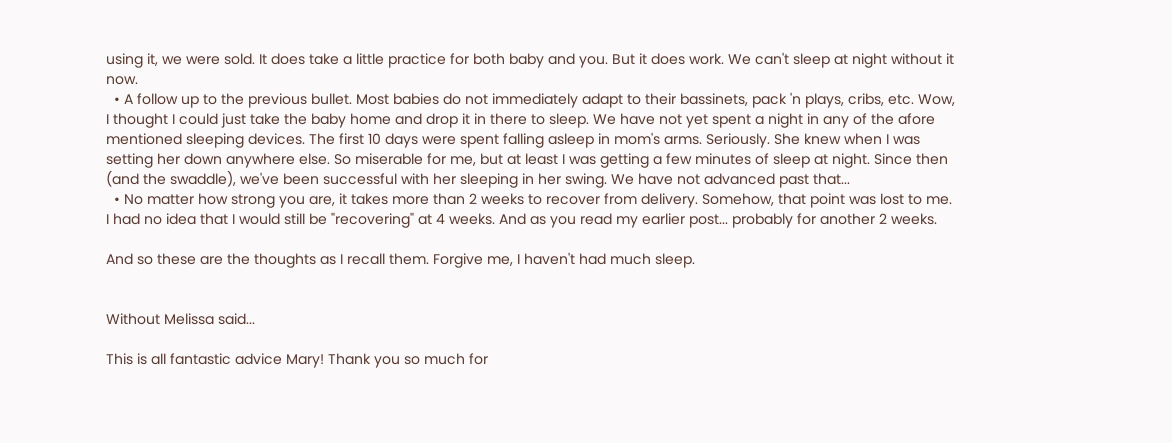using it, we were sold. It does take a little practice for both baby and you. But it does work. We can't sleep at night without it now.
  • A follow up to the previous bullet. Most babies do not immediately adapt to their bassinets, pack 'n plays, cribs, etc. Wow, I thought I could just take the baby home and drop it in there to sleep. We have not yet spent a night in any of the afore mentioned sleeping devices. The first 10 days were spent falling asleep in mom's arms. Seriously. She knew when I was setting her down anywhere else. So miserable for me, but at least I was getting a few minutes of sleep at night. Since then (and the swaddle), we've been successful with her sleeping in her swing. We have not advanced past that...
  • No matter how strong you are, it takes more than 2 weeks to recover from delivery. Somehow, that point was lost to me. I had no idea that I would still be "recovering" at 4 weeks. And as you read my earlier post... probably for another 2 weeks.

And so these are the thoughts as I recall them. Forgive me, I haven't had much sleep.


Without Melissa said...

This is all fantastic advice Mary! Thank you so much for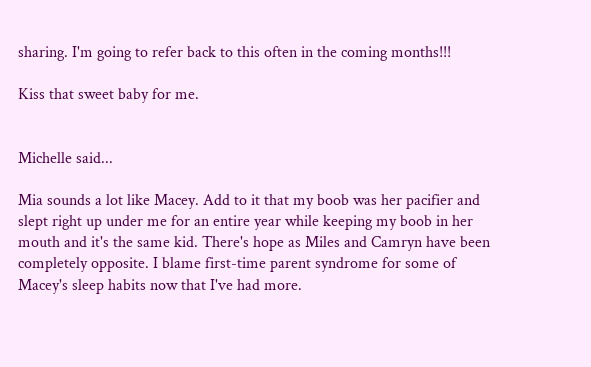sharing. I'm going to refer back to this often in the coming months!!!

Kiss that sweet baby for me.


Michelle said...

Mia sounds a lot like Macey. Add to it that my boob was her pacifier and slept right up under me for an entire year while keeping my boob in her mouth and it's the same kid. There's hope as Miles and Camryn have been completely opposite. I blame first-time parent syndrome for some of Macey's sleep habits now that I've had more.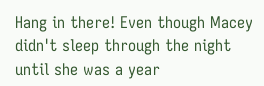Hang in there! Even though Macey didn't sleep through the night until she was a year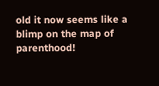old it now seems like a blimp on the map of parenthood!